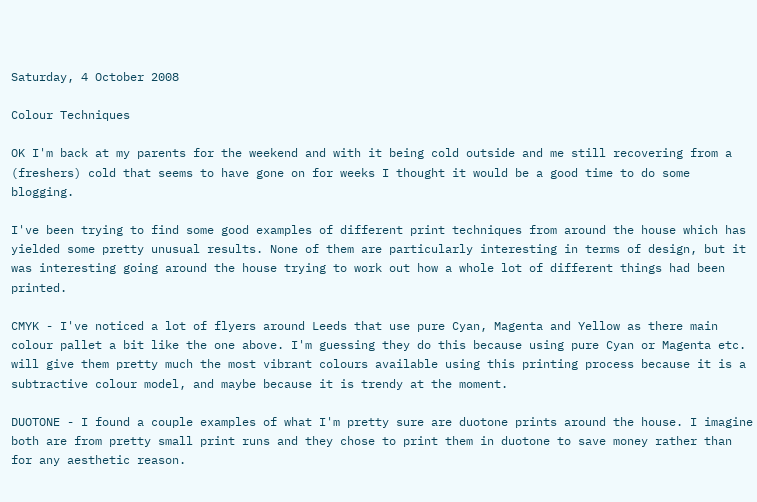Saturday, 4 October 2008

Colour Techniques

OK I'm back at my parents for the weekend and with it being cold outside and me still recovering from a (freshers) cold that seems to have gone on for weeks I thought it would be a good time to do some blogging.

I've been trying to find some good examples of different print techniques from around the house which has yielded some pretty unusual results. None of them are particularly interesting in terms of design, but it was interesting going around the house trying to work out how a whole lot of different things had been printed.

CMYK - I've noticed a lot of flyers around Leeds that use pure Cyan, Magenta and Yellow as there main colour pallet a bit like the one above. I'm guessing they do this because using pure Cyan or Magenta etc. will give them pretty much the most vibrant colours available using this printing process because it is a subtractive colour model, and maybe because it is trendy at the moment.

DUOTONE - I found a couple examples of what I'm pretty sure are duotone prints around the house. I imagine both are from pretty small print runs and they chose to print them in duotone to save money rather than for any aesthetic reason.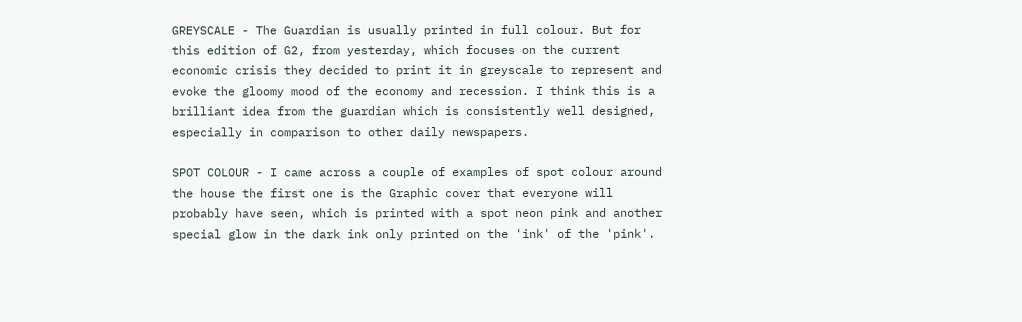GREYSCALE - The Guardian is usually printed in full colour. But for this edition of G2, from yesterday, which focuses on the current economic crisis they decided to print it in greyscale to represent and evoke the gloomy mood of the economy and recession. I think this is a brilliant idea from the guardian which is consistently well designed, especially in comparison to other daily newspapers.

SPOT COLOUR - I came across a couple of examples of spot colour around the house the first one is the Graphic cover that everyone will probably have seen, which is printed with a spot neon pink and another special glow in the dark ink only printed on the 'ink' of the 'pink'.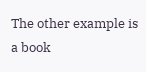The other example is a book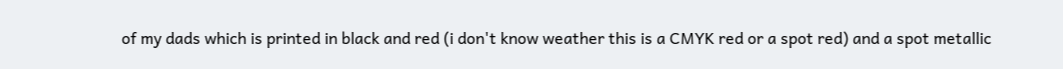of my dads which is printed in black and red (i don't know weather this is a CMYK red or a spot red) and a spot metallic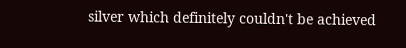silver which definitely couldn't be achieved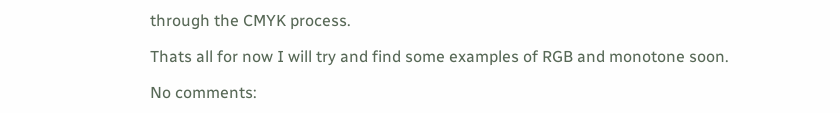through the CMYK process.

Thats all for now I will try and find some examples of RGB and monotone soon.

No comments: